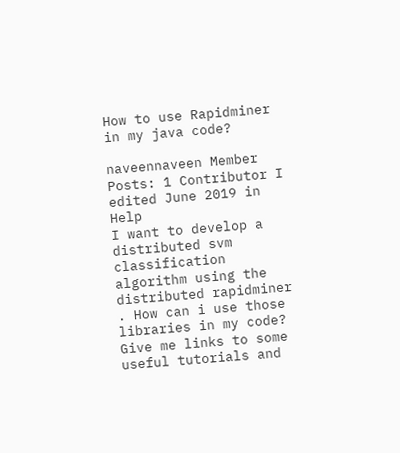How to use Rapidminer in my java code?

naveennaveen Member Posts: 1 Contributor I
edited June 2019 in Help
I want to develop a distributed svm classification algorithm using the distributed rapidminer . How can i use those libraries in my code? Give me links to some useful tutorials and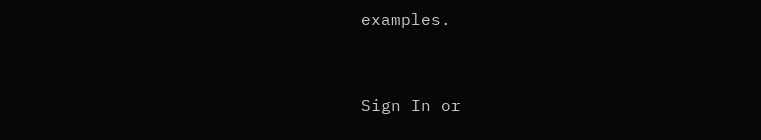examples.


Sign In or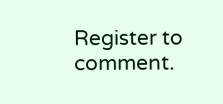Register to comment.